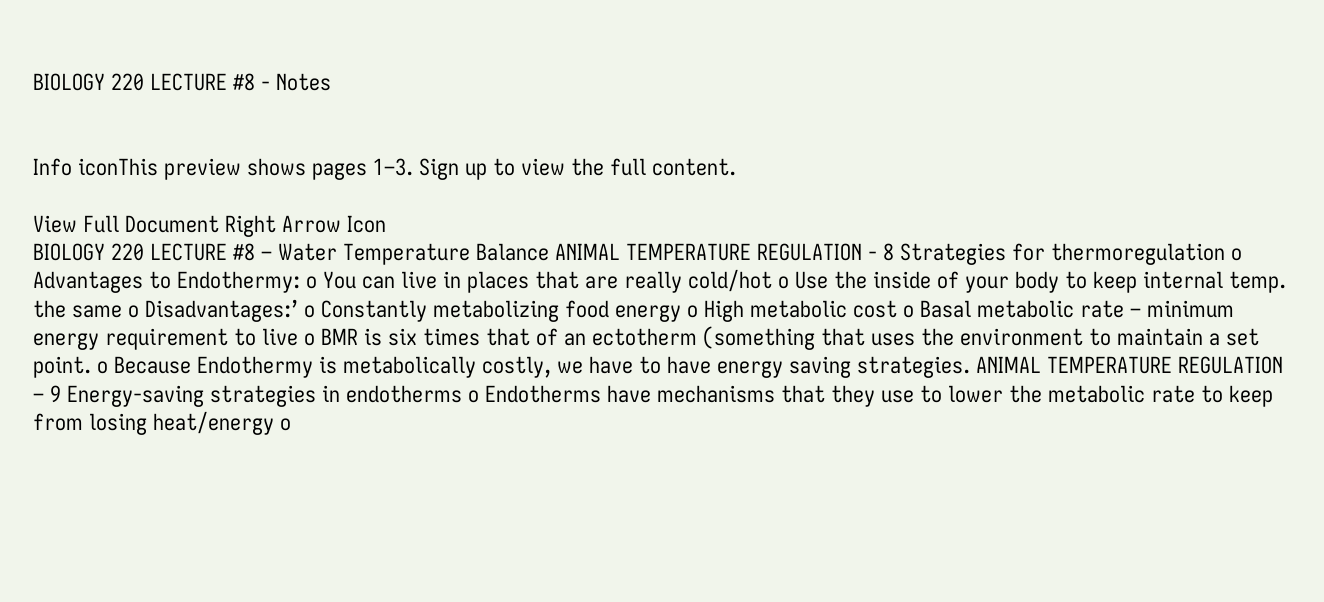BIOLOGY 220 LECTURE #8 - Notes


Info iconThis preview shows pages 1–3. Sign up to view the full content.

View Full Document Right Arrow Icon
BIOLOGY 220 LECTURE #8 – Water Temperature Balance ANIMAL TEMPERATURE REGULATION - 8 Strategies for thermoregulation o Advantages to Endothermy: o You can live in places that are really cold/hot o Use the inside of your body to keep internal temp. the same o Disadvantages:’ o Constantly metabolizing food energy o High metabolic cost o Basal metabolic rate – minimum energy requirement to live o BMR is six times that of an ectotherm (something that uses the environment to maintain a set point. o Because Endothermy is metabolically costly, we have to have energy saving strategies. ANIMAL TEMPERATURE REGULATION – 9 Energy-saving strategies in endotherms o Endotherms have mechanisms that they use to lower the metabolic rate to keep from losing heat/energy o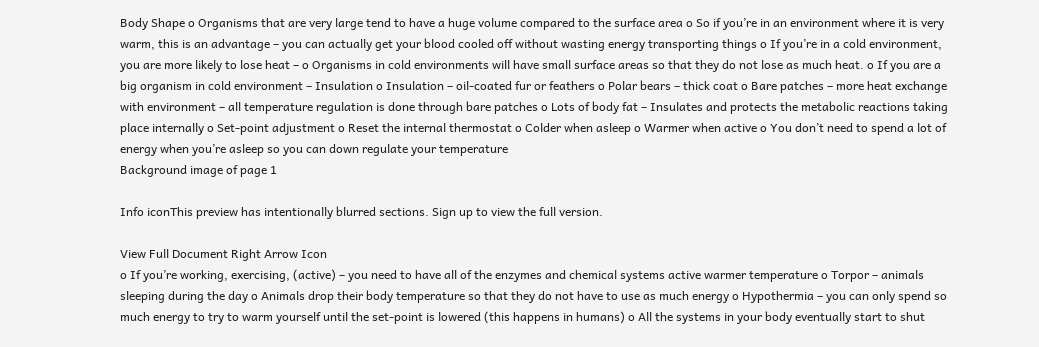Body Shape o Organisms that are very large tend to have a huge volume compared to the surface area o So if you’re in an environment where it is very warm, this is an advantage – you can actually get your blood cooled off without wasting energy transporting things o If you’re in a cold environment, you are more likely to lose heat – o Organisms in cold environments will have small surface areas so that they do not lose as much heat. o If you are a big organism in cold environment – Insulation o Insulation – oil-coated fur or feathers o Polar bears – thick coat o Bare patches – more heat exchange with environment – all temperature regulation is done through bare patches o Lots of body fat – Insulates and protects the metabolic reactions taking place internally o Set-point adjustment o Reset the internal thermostat o Colder when asleep o Warmer when active o You don’t need to spend a lot of energy when you’re asleep so you can down regulate your temperature
Background image of page 1

Info iconThis preview has intentionally blurred sections. Sign up to view the full version.

View Full Document Right Arrow Icon
o If you’re working, exercising, (active) – you need to have all of the enzymes and chemical systems active warmer temperature o Torpor – animals sleeping during the day o Animals drop their body temperature so that they do not have to use as much energy o Hypothermia – you can only spend so much energy to try to warm yourself until the set-point is lowered (this happens in humans) o All the systems in your body eventually start to shut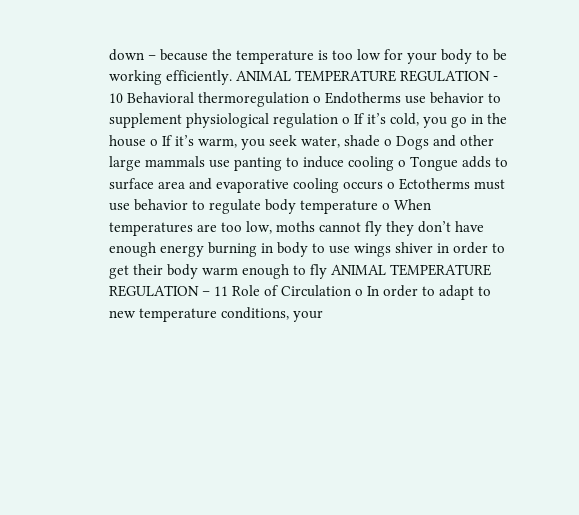down – because the temperature is too low for your body to be working efficiently. ANIMAL TEMPERATURE REGULATION - 10 Behavioral thermoregulation o Endotherms use behavior to supplement physiological regulation o If it’s cold, you go in the house o If it’s warm, you seek water, shade o Dogs and other large mammals use panting to induce cooling o Tongue adds to surface area and evaporative cooling occurs o Ectotherms must use behavior to regulate body temperature o When temperatures are too low, moths cannot fly they don’t have enough energy burning in body to use wings shiver in order to get their body warm enough to fly ANIMAL TEMPERATURE REGULATION – 11 Role of Circulation o In order to adapt to new temperature conditions, your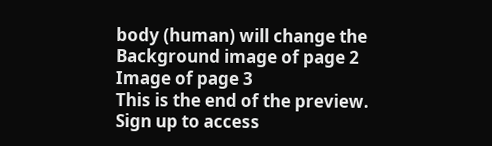body (human) will change the
Background image of page 2
Image of page 3
This is the end of the preview. Sign up to access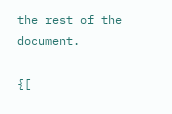the rest of the document.

{[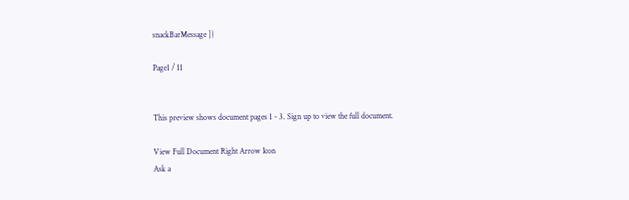snackBarMessage ]}

Page1 / 11


This preview shows document pages 1 - 3. Sign up to view the full document.

View Full Document Right Arrow Icon
Ask a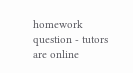homework question - tutors are online